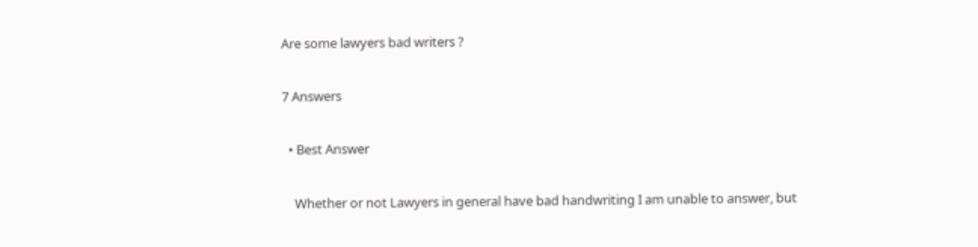Are some lawyers bad writers ?

7 Answers

  • Best Answer

    Whether or not Lawyers in general have bad handwriting I am unable to answer, but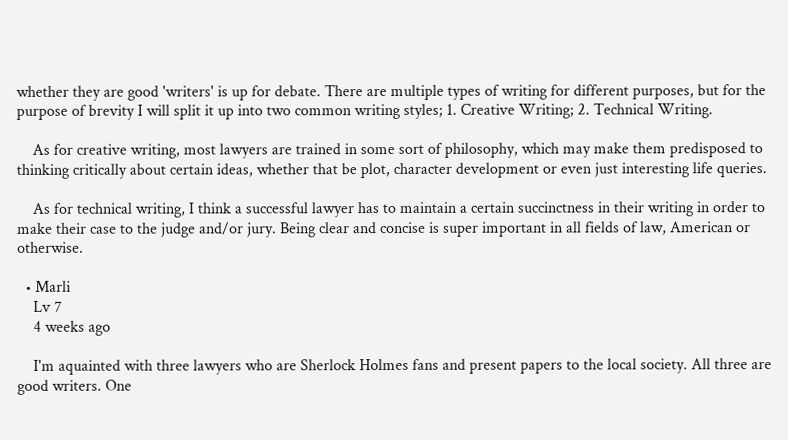whether they are good 'writers' is up for debate. There are multiple types of writing for different purposes, but for the purpose of brevity I will split it up into two common writing styles; 1. Creative Writing; 2. Technical Writing.

    As for creative writing, most lawyers are trained in some sort of philosophy, which may make them predisposed to thinking critically about certain ideas, whether that be plot, character development or even just interesting life queries.

    As for technical writing, I think a successful lawyer has to maintain a certain succinctness in their writing in order to make their case to the judge and/or jury. Being clear and concise is super important in all fields of law, American or otherwise.

  • Marli
    Lv 7
    4 weeks ago

    I'm aquainted with three lawyers who are Sherlock Holmes fans and present papers to the local society. All three are good writers. One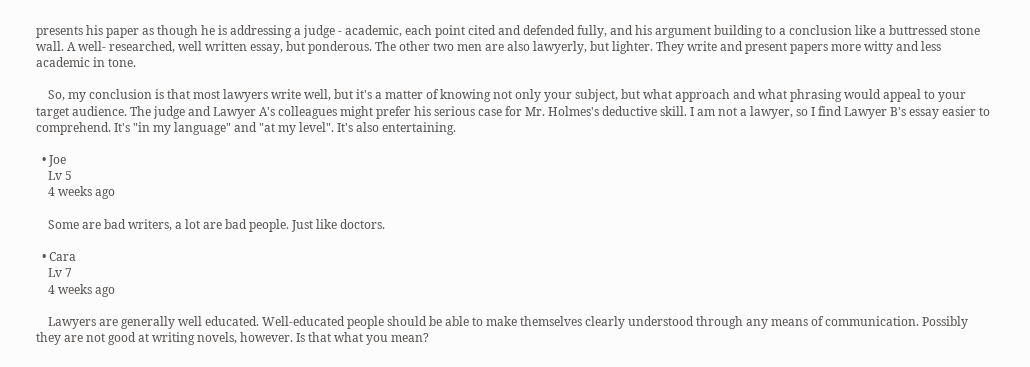presents his paper as though he is addressing a judge - academic, each point cited and defended fully, and his argument building to a conclusion like a buttressed stone wall. A well- researched, well written essay, but ponderous. The other two men are also lawyerly, but lighter. They write and present papers more witty and less academic in tone.

    So, my conclusion is that most lawyers write well, but it's a matter of knowing not only your subject, but what approach and what phrasing would appeal to your target audience. The judge and Lawyer A's colleagues might prefer his serious case for Mr. Holmes's deductive skill. I am not a lawyer, so I find Lawyer B's essay easier to comprehend. It's "in my language" and "at my level". It's also entertaining.

  • Joe
    Lv 5
    4 weeks ago

    Some are bad writers, a lot are bad people. Just like doctors.

  • Cara
    Lv 7
    4 weeks ago

    Lawyers are generally well educated. Well-educated people should be able to make themselves clearly understood through any means of communication. Possibly they are not good at writing novels, however. Is that what you mean?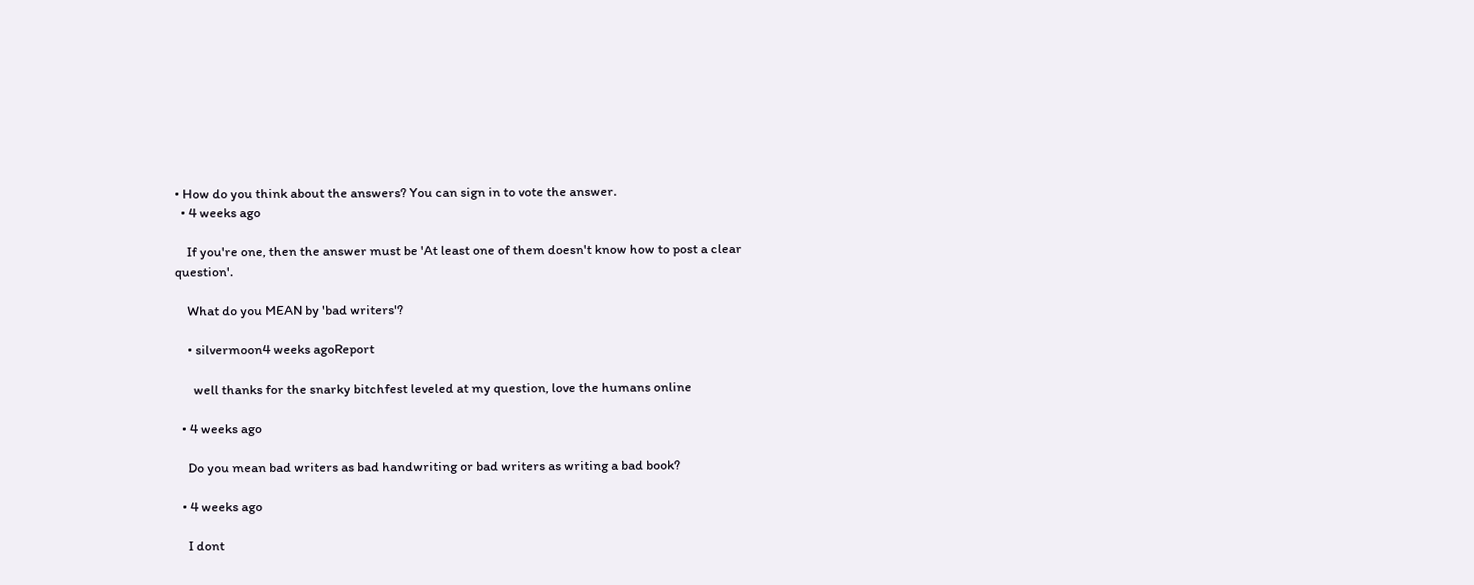• How do you think about the answers? You can sign in to vote the answer.
  • 4 weeks ago

    If you're one, then the answer must be 'At least one of them doesn't know how to post a clear question'.

    What do you MEAN by 'bad writers'?

    • silvermoon4 weeks agoReport

      well thanks for the snarky bitchfest leveled at my question, love the humans online

  • 4 weeks ago

    Do you mean bad writers as bad handwriting or bad writers as writing a bad book?

  • 4 weeks ago

    I dont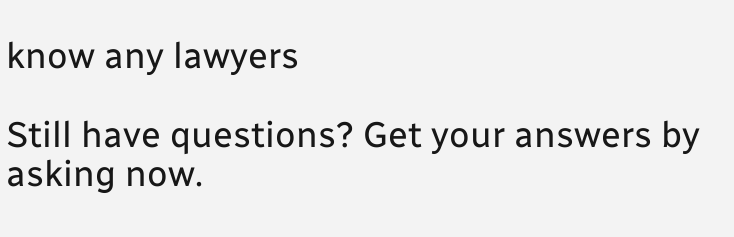know any lawyers

Still have questions? Get your answers by asking now.